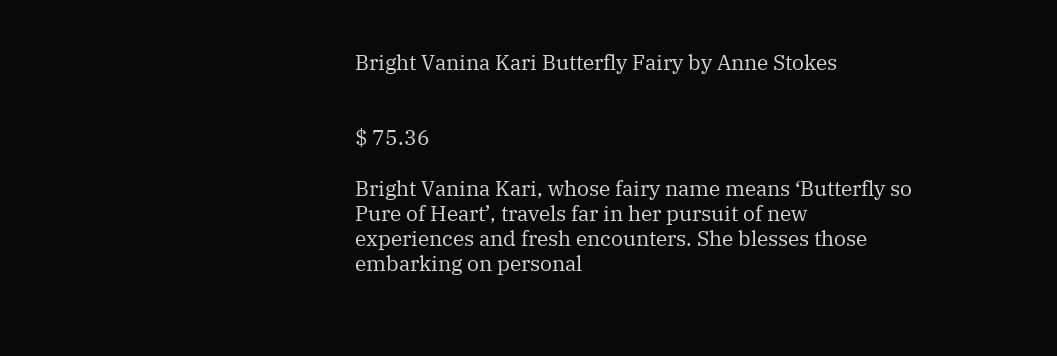Bright Vanina Kari Butterfly Fairy by Anne Stokes


$ 75.36

Bright Vanina Kari, whose fairy name means ‘Butterfly so Pure of Heart’, travels far in her pursuit of new experiences and fresh encounters. She blesses those embarking on personal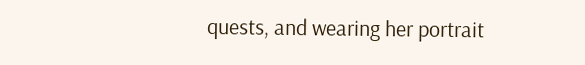quests, and wearing her portrait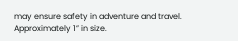may ensure safety in adventure and travel.
Approximately 1” in size.